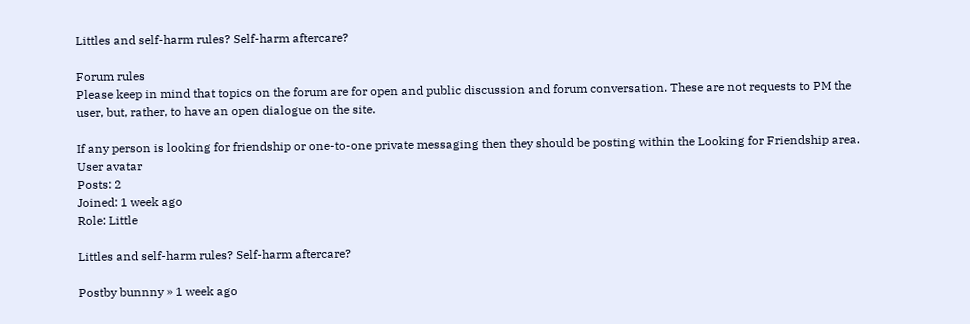Littles and self-harm rules? Self-harm aftercare?

Forum rules
Please keep in mind that topics on the forum are for open and public discussion and forum conversation. These are not requests to PM the user, but, rather, to have an open dialogue on the site.

If any person is looking for friendship or one-to-one private messaging then they should be posting within the Looking for Friendship area.
User avatar
Posts: 2
Joined: 1 week ago
Role: Little

Littles and self-harm rules? Self-harm aftercare?

Postby bunnny » 1 week ago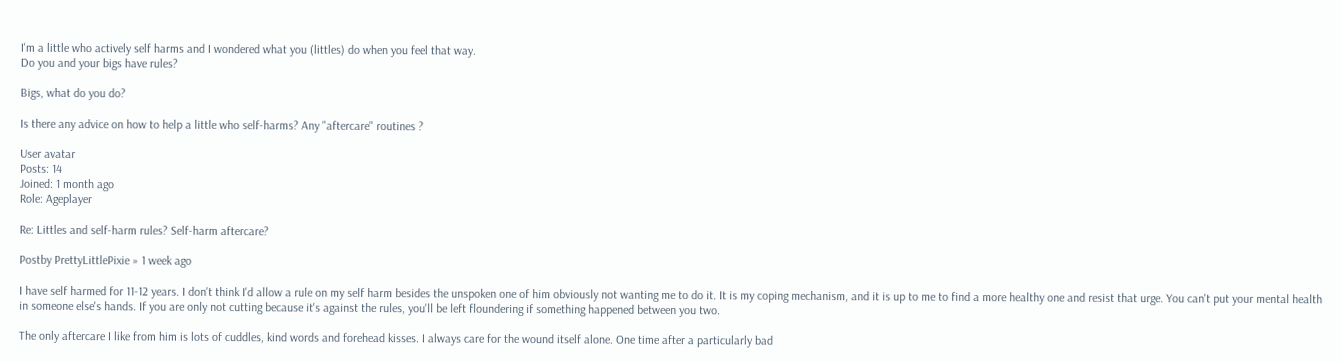I'm a little who actively self harms and I wondered what you (littles) do when you feel that way.
Do you and your bigs have rules?

Bigs, what do you do?

Is there any advice on how to help a little who self-harms? Any "aftercare" routines ?

User avatar
Posts: 14
Joined: 1 month ago
Role: Ageplayer

Re: Littles and self-harm rules? Self-harm aftercare?

Postby PrettyLittlePixie » 1 week ago

I have self harmed for 11-12 years. I don't think I'd allow a rule on my self harm besides the unspoken one of him obviously not wanting me to do it. It is my coping mechanism, and it is up to me to find a more healthy one and resist that urge. You can't put your mental health in someone else's hands. If you are only not cutting because it's against the rules, you'll be left floundering if something happened between you two.

The only aftercare I like from him is lots of cuddles, kind words and forehead kisses. I always care for the wound itself alone. One time after a particularly bad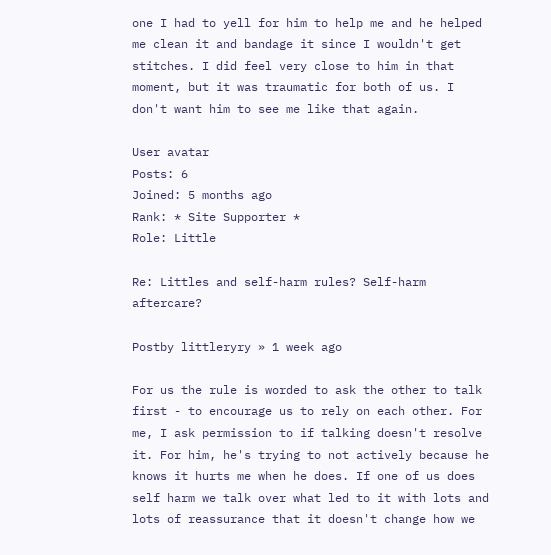one I had to yell for him to help me and he helped me clean it and bandage it since I wouldn't get stitches. I did feel very close to him in that moment, but it was traumatic for both of us. I don't want him to see me like that again.

User avatar
Posts: 6
Joined: 5 months ago
Rank: * Site Supporter *
Role: Little

Re: Littles and self-harm rules? Self-harm aftercare?

Postby littleryry » 1 week ago

For us the rule is worded to ask the other to talk first - to encourage us to rely on each other. For me, I ask permission to if talking doesn't resolve it. For him, he's trying to not actively because he knows it hurts me when he does. If one of us does self harm we talk over what led to it with lots and lots of reassurance that it doesn't change how we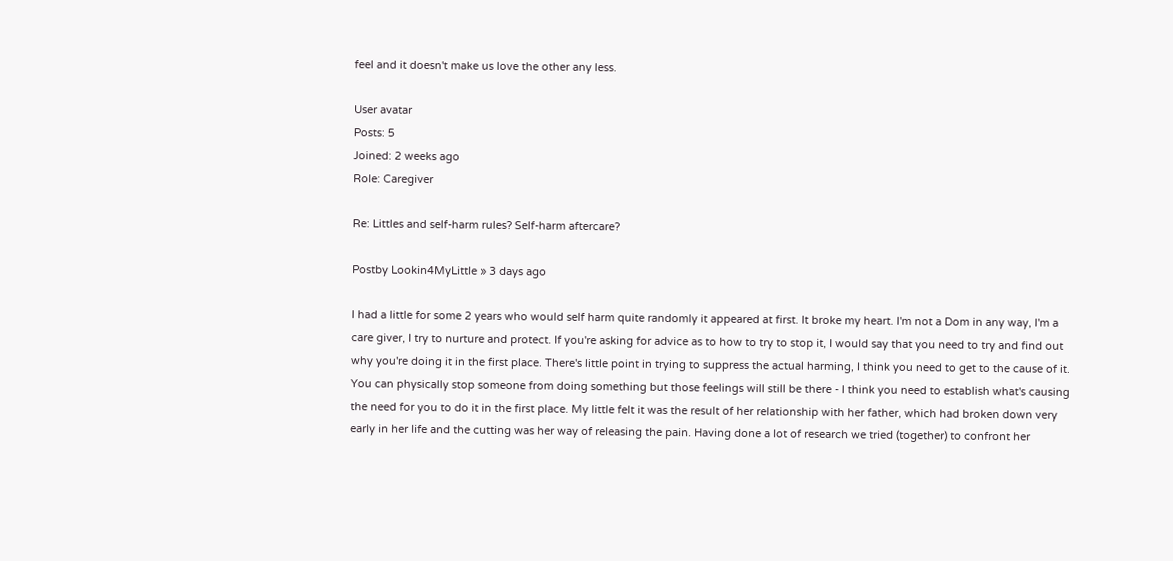feel and it doesn't make us love the other any less.

User avatar
Posts: 5
Joined: 2 weeks ago
Role: Caregiver

Re: Littles and self-harm rules? Self-harm aftercare?

Postby Lookin4MyLittle » 3 days ago

I had a little for some 2 years who would self harm quite randomly it appeared at first. It broke my heart. I'm not a Dom in any way, I'm a care giver, I try to nurture and protect. If you're asking for advice as to how to try to stop it, I would say that you need to try and find out why you're doing it in the first place. There's little point in trying to suppress the actual harming, I think you need to get to the cause of it. You can physically stop someone from doing something but those feelings will still be there - I think you need to establish what's causing the need for you to do it in the first place. My little felt it was the result of her relationship with her father, which had broken down very early in her life and the cutting was her way of releasing the pain. Having done a lot of research we tried (together) to confront her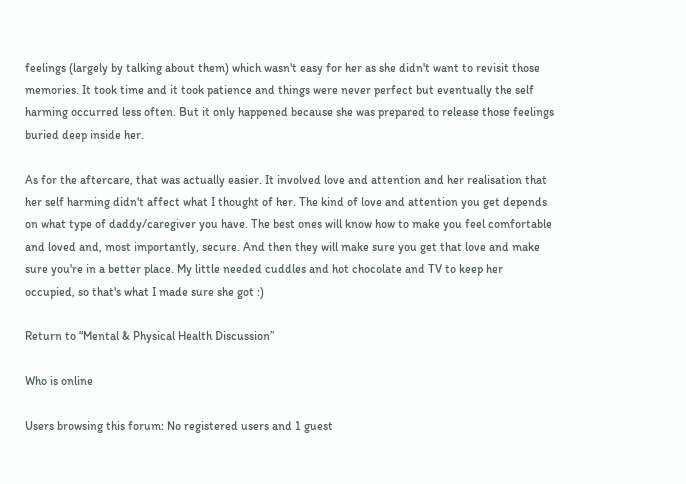feelings (largely by talking about them) which wasn't easy for her as she didn't want to revisit those memories. It took time and it took patience and things were never perfect but eventually the self harming occurred less often. But it only happened because she was prepared to release those feelings buried deep inside her.

As for the aftercare, that was actually easier. It involved love and attention and her realisation that her self harming didn't affect what I thought of her. The kind of love and attention you get depends on what type of daddy/caregiver you have. The best ones will know how to make you feel comfortable and loved and, most importantly, secure. And then they will make sure you get that love and make sure you're in a better place. My little needed cuddles and hot chocolate and TV to keep her occupied, so that's what I made sure she got :)

Return to “Mental & Physical Health Discussion”

Who is online

Users browsing this forum: No registered users and 1 guest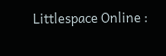Littlespace Online :